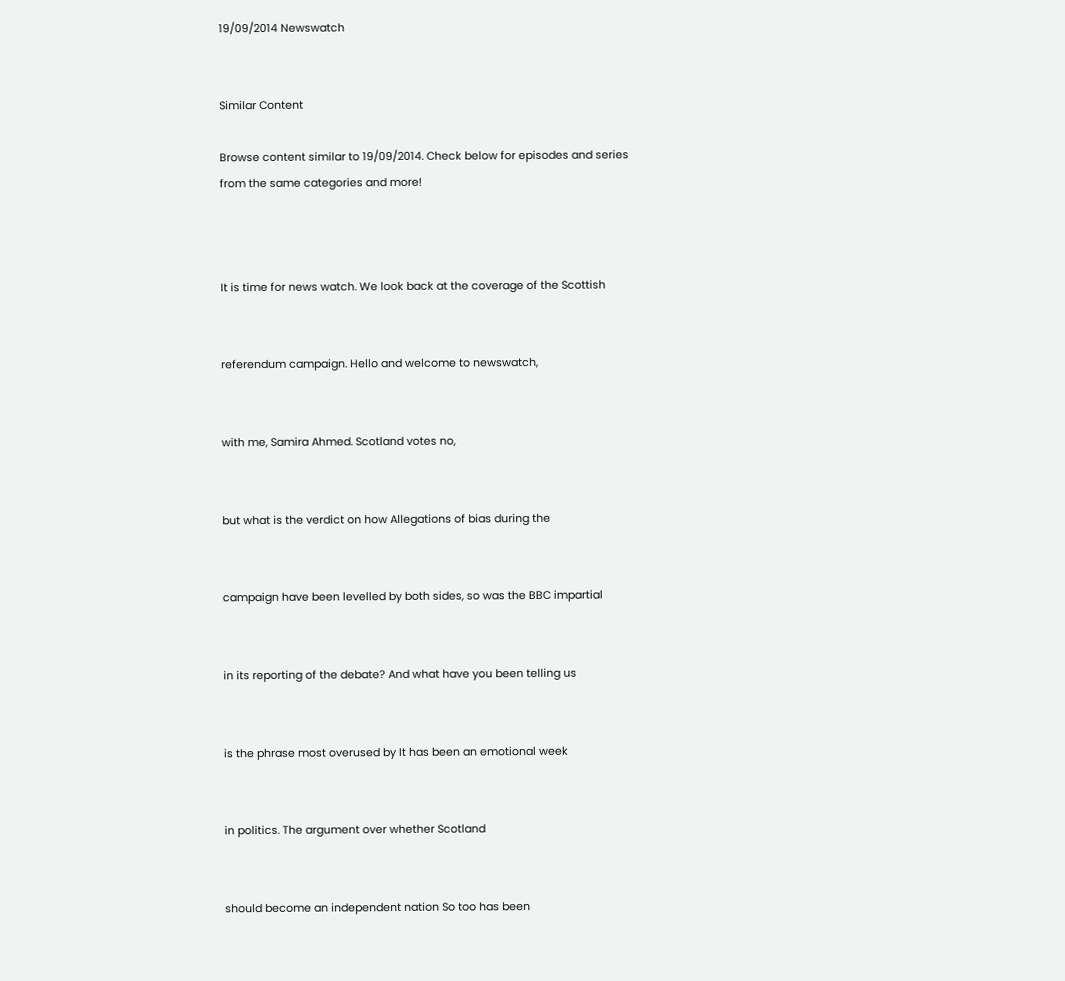19/09/2014 Newswatch


Similar Content

Browse content similar to 19/09/2014. Check below for episodes and series from the same categories and more!



It is time for news watch. We look back at the coverage of the Scottish


referendum campaign. Hello and welcome to newswatch,


with me, Samira Ahmed. Scotland votes no,


but what is the verdict on how Allegations of bias during the


campaign have been levelled by both sides, so was the BBC impartial


in its reporting of the debate? And what have you been telling us


is the phrase most overused by It has been an emotional week


in politics. The argument over whether Scotland


should become an independent nation So too has been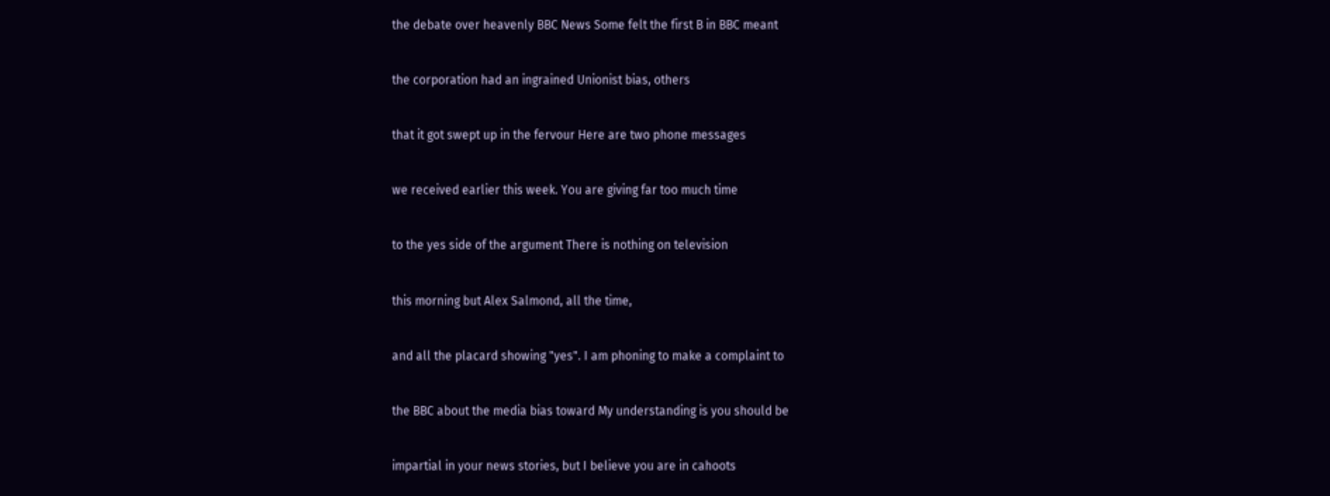the debate over heavenly BBC News Some felt the first B in BBC meant


the corporation had an ingrained Unionist bias, others


that it got swept up in the fervour Here are two phone messages


we received earlier this week. You are giving far too much time


to the yes side of the argument There is nothing on television


this morning but Alex Salmond, all the time,


and all the placard showing "yes". I am phoning to make a complaint to


the BBC about the media bias toward My understanding is you should be


impartial in your news stories, but I believe you are in cahoots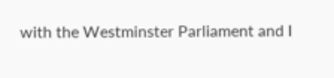with the Westminster Parliament and I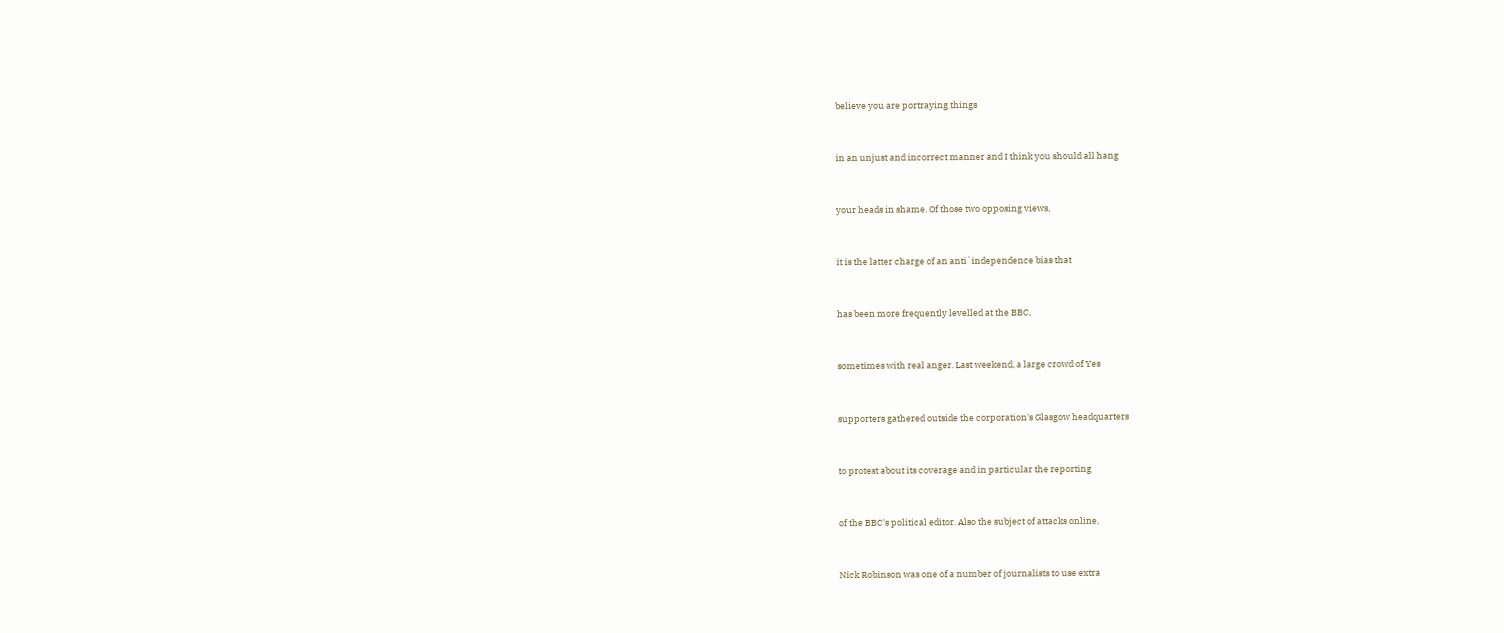believe you are portraying things


in an unjust and incorrect manner and I think you should all hang


your heads in shame. Of those two opposing views,


it is the latter charge of an anti`independence bias that


has been more frequently levelled at the BBC,


sometimes with real anger. Last weekend, a large crowd of Yes


supporters gathered outside the corporation's Glasgow headquarters


to protest about its coverage and in particular the reporting


of the BBC's political editor. Also the subject of attacks online,


Nick Robinson was one of a number of journalists to use extra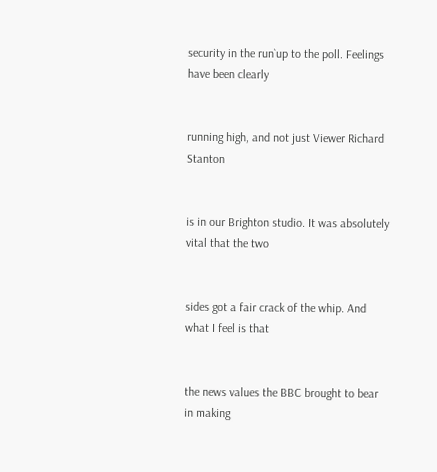security in the run`up to the poll. Feelings have been clearly


running high, and not just Viewer Richard Stanton


is in our Brighton studio. It was absolutely vital that the two


sides got a fair crack of the whip. And what I feel is that


the news values the BBC brought to bear in making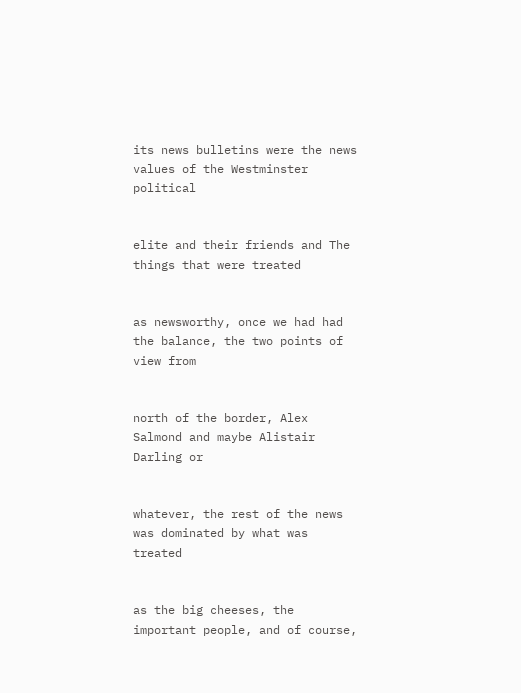its news bulletins were the news values of the Westminster political


elite and their friends and The things that were treated


as newsworthy, once we had had the balance, the two points of view from


north of the border, Alex Salmond and maybe Alistair Darling or


whatever, the rest of the news was dominated by what was treated


as the big cheeses, the important people, and of course,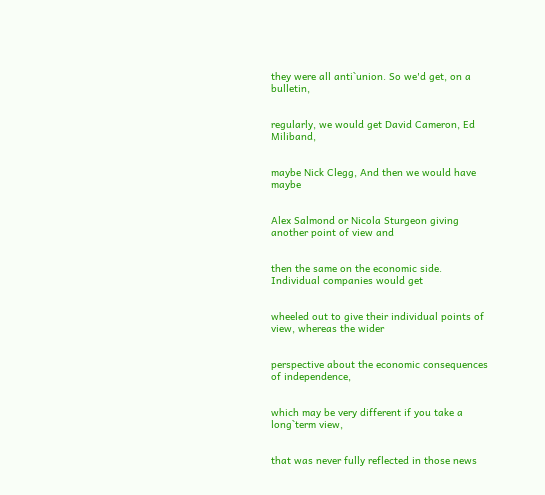they were all anti`union. So we'd get, on a bulletin,


regularly, we would get David Cameron, Ed Miliband,


maybe Nick Clegg, And then we would have maybe


Alex Salmond or Nicola Sturgeon giving another point of view and


then the same on the economic side. Individual companies would get


wheeled out to give their individual points of view, whereas the wider


perspective about the economic consequences of independence,


which may be very different if you take a long`term view,


that was never fully reflected in those news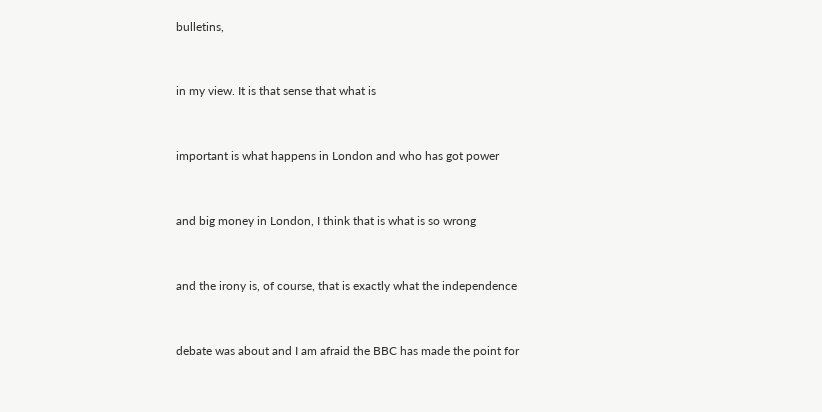bulletins,


in my view. It is that sense that what is


important is what happens in London and who has got power


and big money in London, I think that is what is so wrong


and the irony is, of course, that is exactly what the independence


debate was about and I am afraid the BBC has made the point for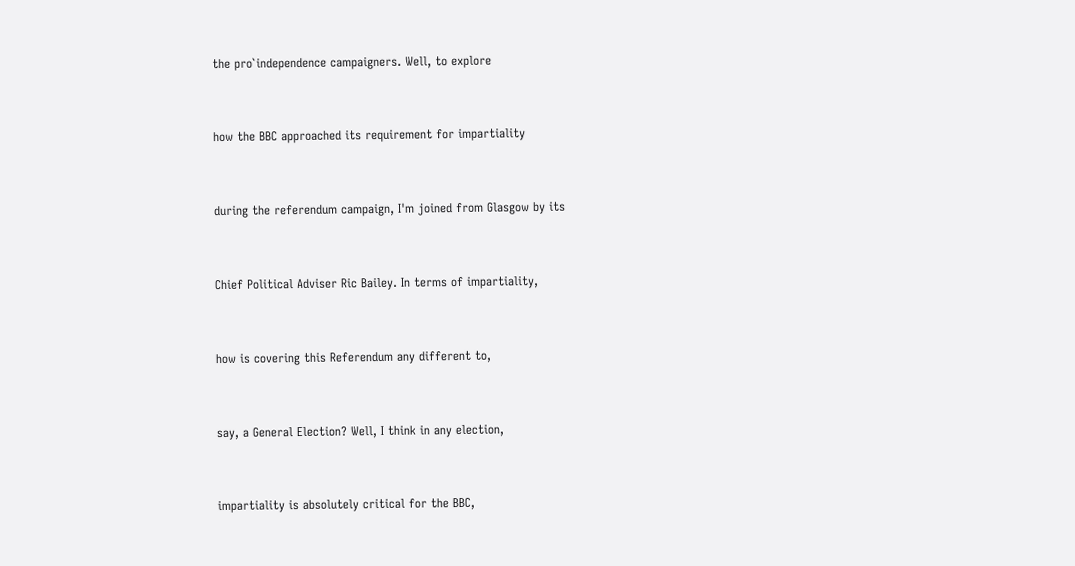the pro`independence campaigners. Well, to explore


how the BBC approached its requirement for impartiality


during the referendum campaign, I'm joined from Glasgow by its


Chief Political Adviser Ric Bailey. In terms of impartiality,


how is covering this Referendum any different to,


say, a General Election? Well, I think in any election,


impartiality is absolutely critical for the BBC,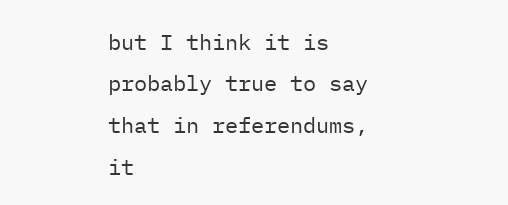but I think it is probably true to say that in referendums, it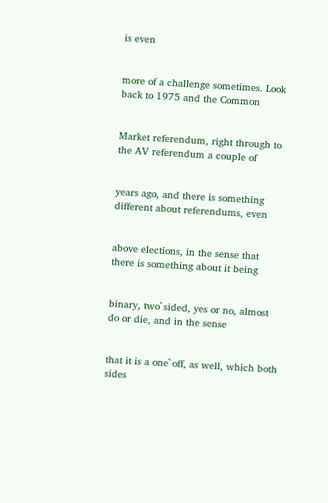is even


more of a challenge sometimes. Look back to 1975 and the Common


Market referendum, right through to the AV referendum a couple of


years ago, and there is something different about referendums, even


above elections, in the sense that there is something about it being


binary, two`sided, yes or no, almost do or die, and in the sense


that it is a one`off, as well, which both sides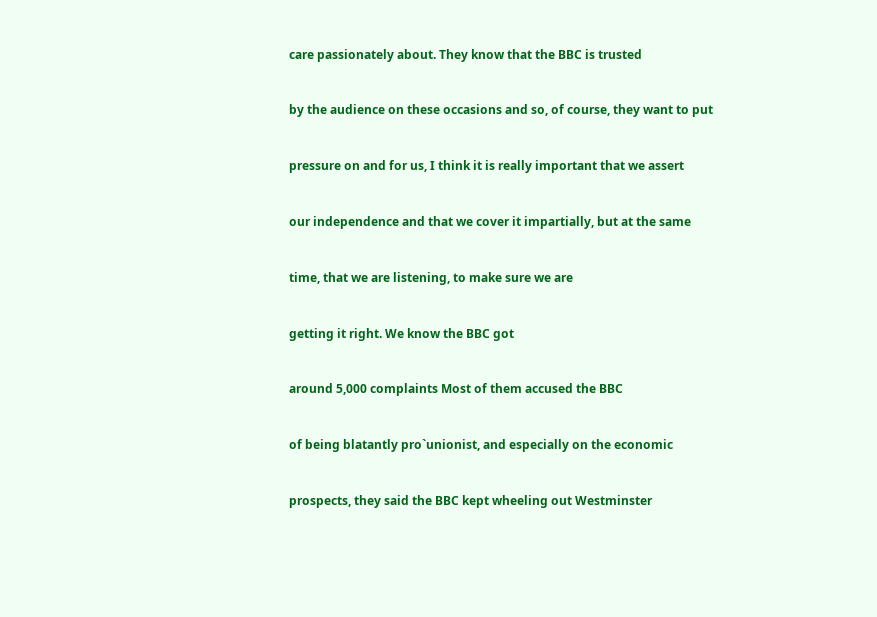care passionately about. They know that the BBC is trusted


by the audience on these occasions and so, of course, they want to put


pressure on and for us, I think it is really important that we assert


our independence and that we cover it impartially, but at the same


time, that we are listening, to make sure we are


getting it right. We know the BBC got


around 5,000 complaints Most of them accused the BBC


of being blatantly pro`unionist, and especially on the economic


prospects, they said the BBC kept wheeling out Westminster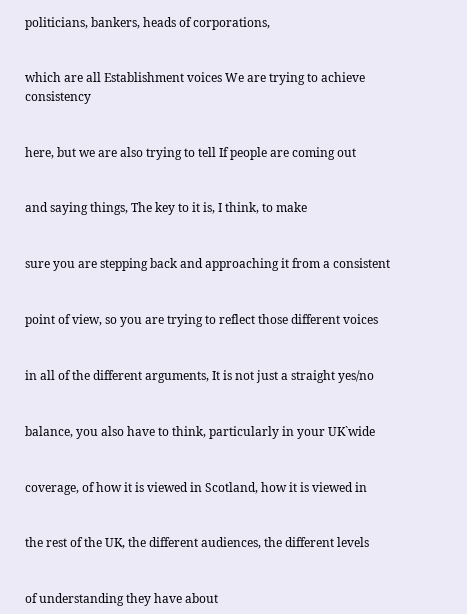politicians, bankers, heads of corporations,


which are all Establishment voices We are trying to achieve consistency


here, but we are also trying to tell If people are coming out


and saying things, The key to it is, I think, to make


sure you are stepping back and approaching it from a consistent


point of view, so you are trying to reflect those different voices


in all of the different arguments, It is not just a straight yes/no


balance, you also have to think, particularly in your UK`wide


coverage, of how it is viewed in Scotland, how it is viewed in


the rest of the UK, the different audiences, the different levels


of understanding they have about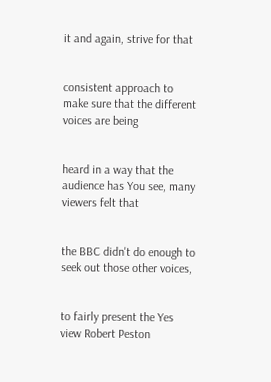it and again, strive for that


consistent approach to make sure that the different voices are being


heard in a way that the audience has You see, many viewers felt that


the BBC didn't do enough to seek out those other voices,


to fairly present the Yes view Robert Peston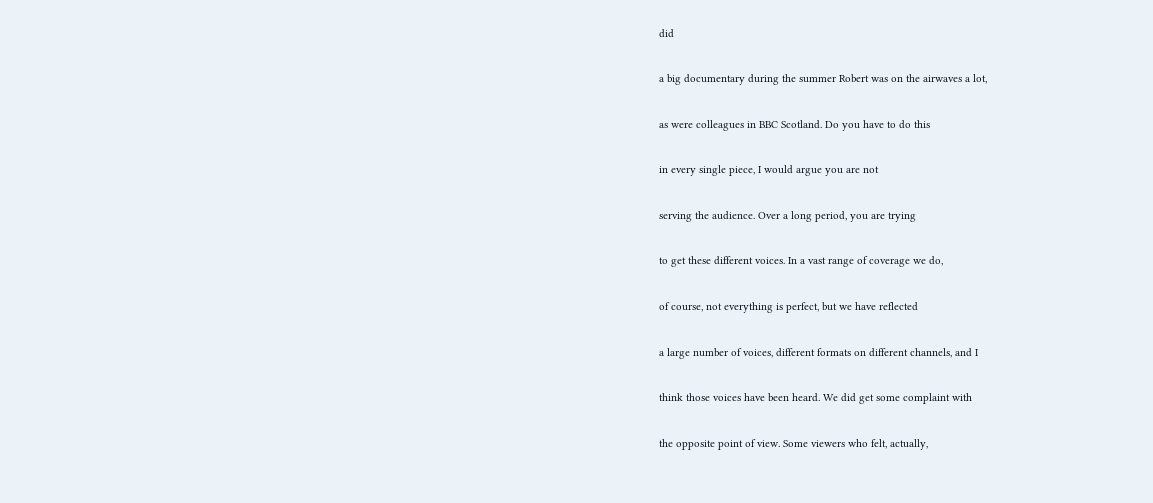did


a big documentary during the summer Robert was on the airwaves a lot,


as were colleagues in BBC Scotland. Do you have to do this


in every single piece, I would argue you are not


serving the audience. Over a long period, you are trying


to get these different voices. In a vast range of coverage we do,


of course, not everything is perfect, but we have reflected


a large number of voices, different formats on different channels, and I


think those voices have been heard. We did get some complaint with


the opposite point of view. Some viewers who felt, actually,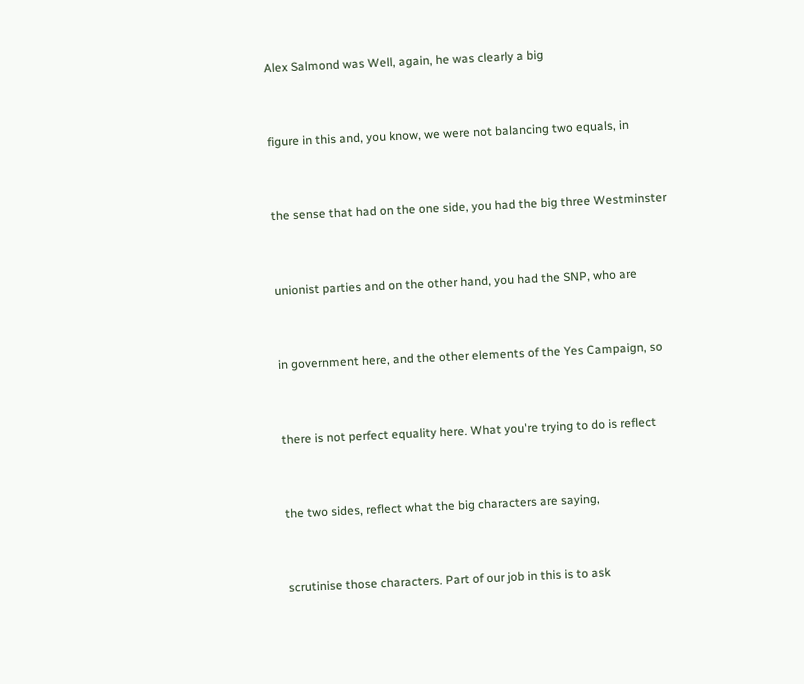Alex Salmond was Well, again, he was clearly a big


figure in this and, you know, we were not balancing two equals, in


the sense that had on the one side, you had the big three Westminster


unionist parties and on the other hand, you had the SNP, who are


in government here, and the other elements of the Yes Campaign, so


there is not perfect equality here. What you're trying to do is reflect


the two sides, reflect what the big characters are saying,


scrutinise those characters. Part of our job in this is to ask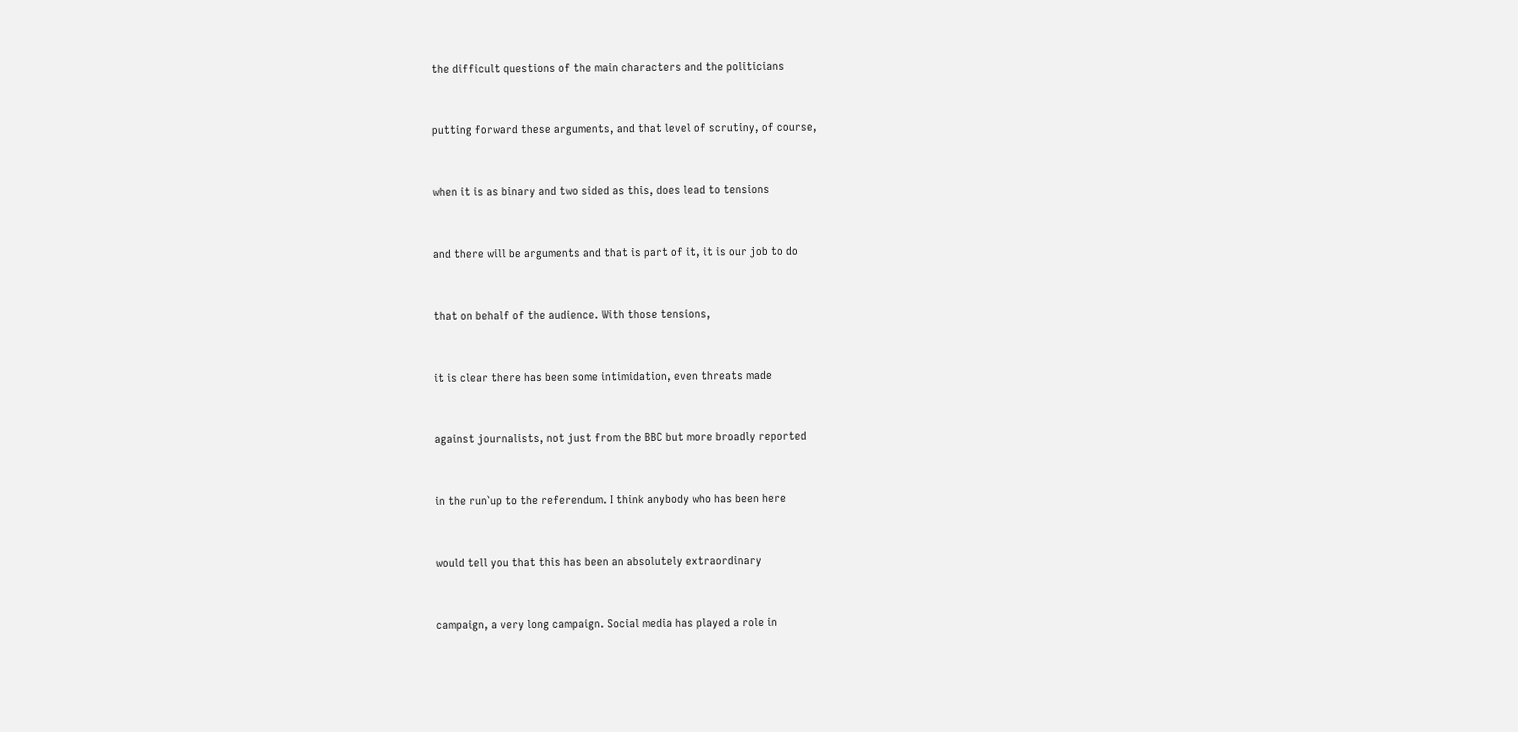the difficult questions of the main characters and the politicians


putting forward these arguments, and that level of scrutiny, of course,


when it is as binary and two sided as this, does lead to tensions


and there will be arguments and that is part of it, it is our job to do


that on behalf of the audience. With those tensions,


it is clear there has been some intimidation, even threats made


against journalists, not just from the BBC but more broadly reported


in the run`up to the referendum. I think anybody who has been here


would tell you that this has been an absolutely extraordinary


campaign, a very long campaign. Social media has played a role in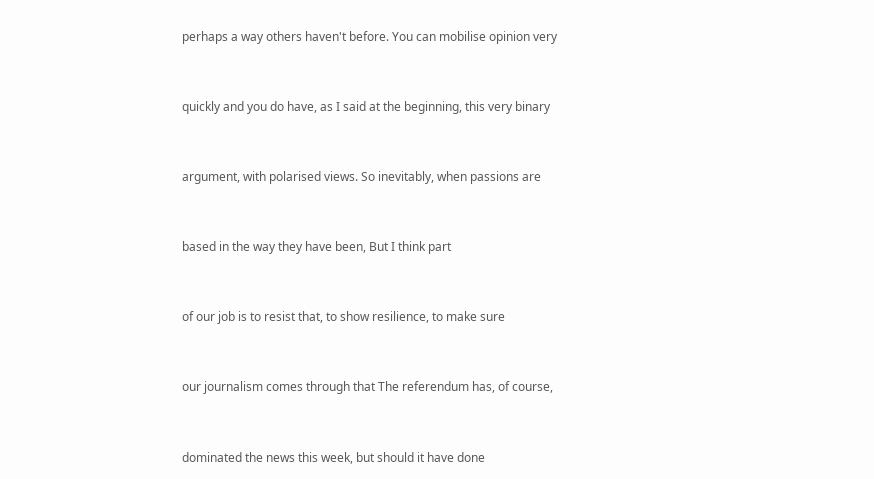perhaps a way others haven't before. You can mobilise opinion very


quickly and you do have, as I said at the beginning, this very binary


argument, with polarised views. So inevitably, when passions are


based in the way they have been, But I think part


of our job is to resist that, to show resilience, to make sure


our journalism comes through that The referendum has, of course,


dominated the news this week, but should it have done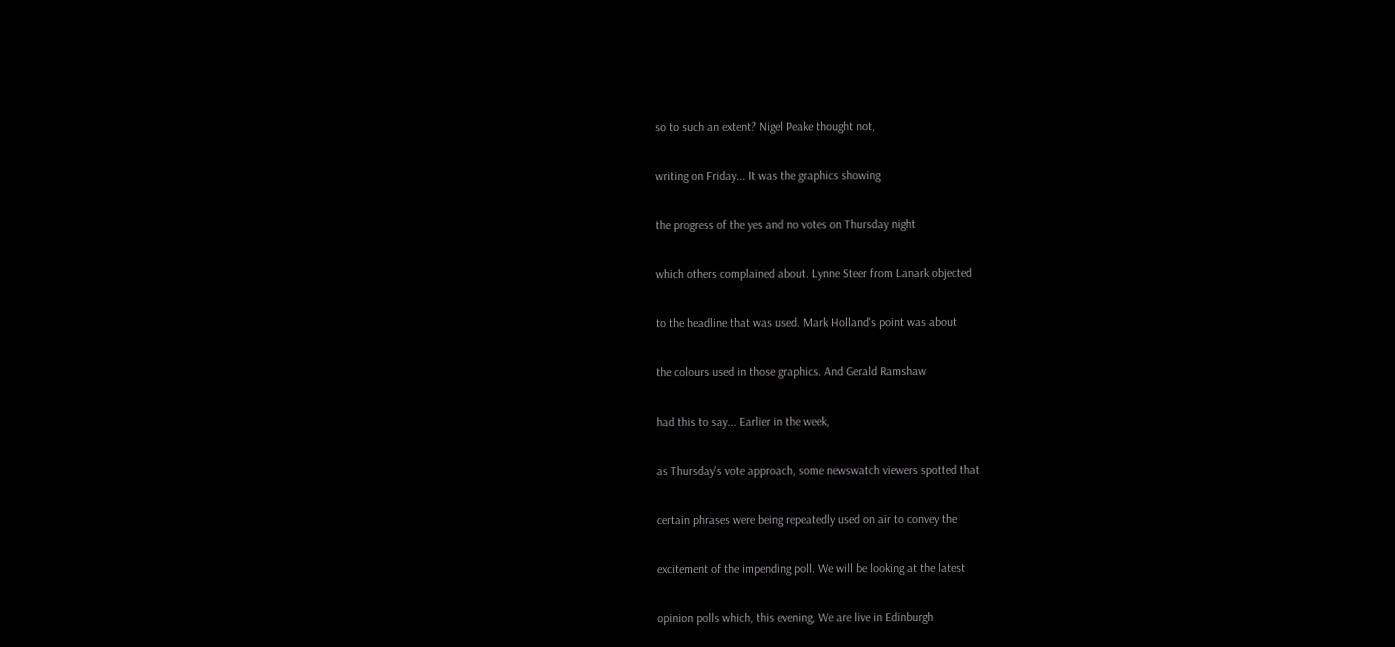so to such an extent? Nigel Peake thought not,


writing on Friday... It was the graphics showing


the progress of the yes and no votes on Thursday night


which others complained about. Lynne Steer from Lanark objected


to the headline that was used. Mark Holland's point was about


the colours used in those graphics. And Gerald Ramshaw


had this to say... Earlier in the week,


as Thursday's vote approach, some newswatch viewers spotted that


certain phrases were being repeatedly used on air to convey the


excitement of the impending poll. We will be looking at the latest


opinion polls which, this evening, We are live in Edinburgh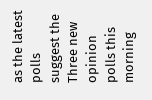as the latest polls suggest the Three new opinion polls this morning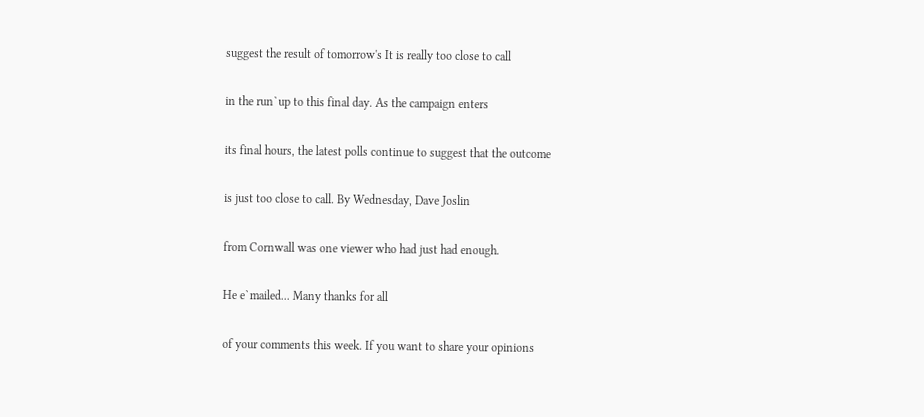suggest the result of tomorrow's It is really too close to call


in the run`up to this final day. As the campaign enters


its final hours, the latest polls continue to suggest that the outcome


is just too close to call. By Wednesday, Dave Joslin


from Cornwall was one viewer who had just had enough.


He e`mailed... Many thanks for all


of your comments this week. If you want to share your opinions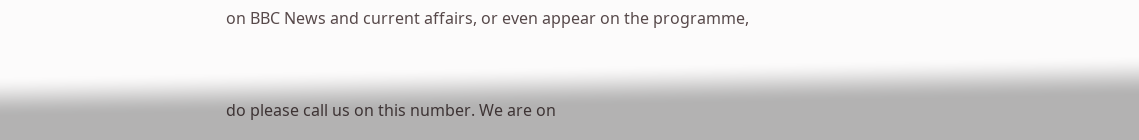on BBC News and current affairs, or even appear on the programme,


do please call us on this number. We are on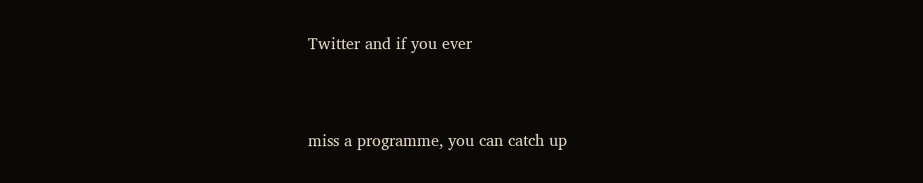Twitter and if you ever


miss a programme, you can catch up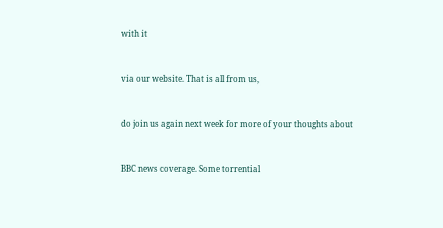with it


via our website. That is all from us,


do join us again next week for more of your thoughts about


BBC news coverage. Some torrential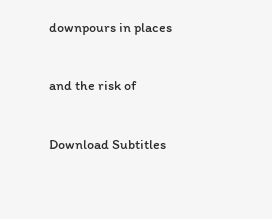downpours in places


and the risk of


Download Subtitles